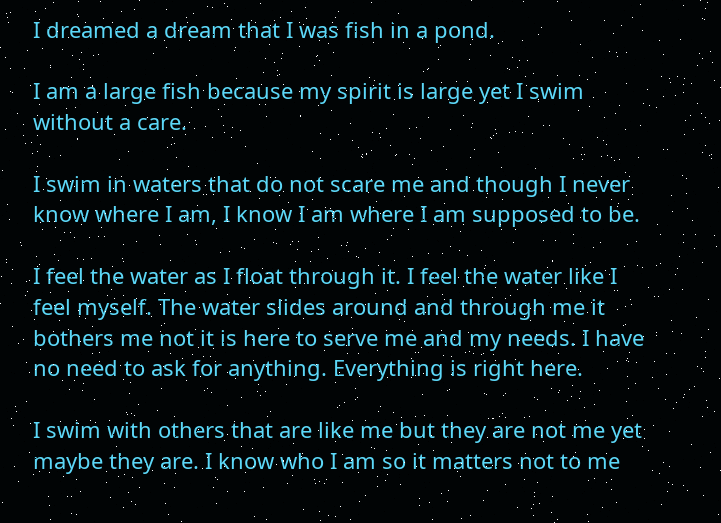I dreamed a dream that I was fish in a pond.

I am a large fish because my spirit is large yet I swim without a care.

I swim in waters that do not scare me and though I never know where I am, I know I am where I am supposed to be.

I feel the water as I float through it. I feel the water like I feel myself. The water slides around and through me it bothers me not it is here to serve me and my needs. I have no need to ask for anything. Everything is right here.

I swim with others that are like me but they are not me yet maybe they are. I know who I am so it matters not to me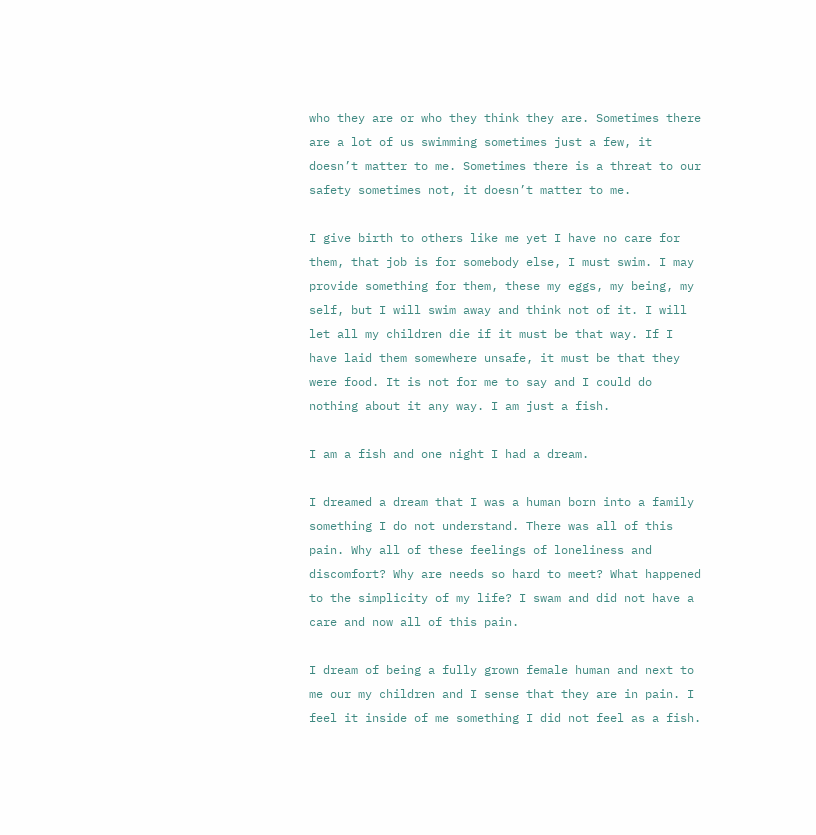who they are or who they think they are. Sometimes there are a lot of us swimming sometimes just a few, it doesn’t matter to me. Sometimes there is a threat to our safety sometimes not, it doesn’t matter to me.

I give birth to others like me yet I have no care for them, that job is for somebody else, I must swim. I may provide something for them, these my eggs, my being, my self, but I will swim away and think not of it. I will let all my children die if it must be that way. If I have laid them somewhere unsafe, it must be that they were food. It is not for me to say and I could do nothing about it any way. I am just a fish.

I am a fish and one night I had a dream.

I dreamed a dream that I was a human born into a family something I do not understand. There was all of this pain. Why all of these feelings of loneliness and discomfort? Why are needs so hard to meet? What happened to the simplicity of my life? I swam and did not have a care and now all of this pain.

I dream of being a fully grown female human and next to me our my children and I sense that they are in pain. I feel it inside of me something I did not feel as a fish.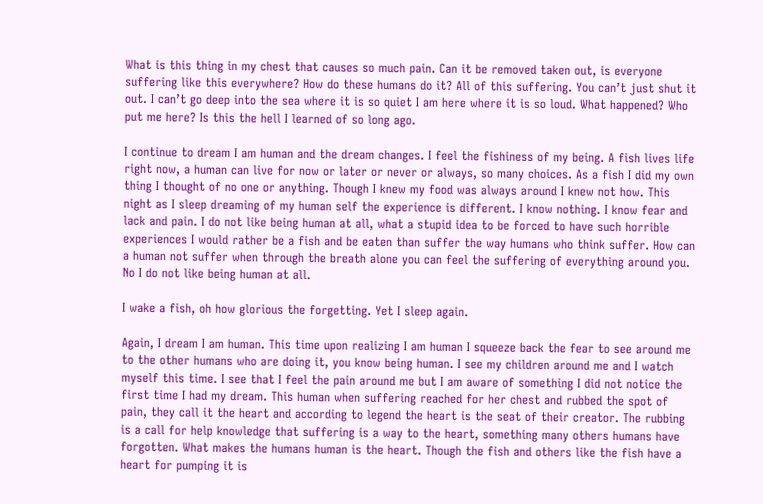What is this thing in my chest that causes so much pain. Can it be removed taken out, is everyone suffering like this everywhere? How do these humans do it? All of this suffering. You can’t just shut it out. I can’t go deep into the sea where it is so quiet I am here where it is so loud. What happened? Who put me here? Is this the hell I learned of so long ago.

I continue to dream I am human and the dream changes. I feel the fishiness of my being. A fish lives life right now, a human can live for now or later or never or always, so many choices. As a fish I did my own thing I thought of no one or anything. Though I knew my food was always around I knew not how. This night as I sleep dreaming of my human self the experience is different. I know nothing. I know fear and lack and pain. I do not like being human at all, what a stupid idea to be forced to have such horrible experiences I would rather be a fish and be eaten than suffer the way humans who think suffer. How can a human not suffer when through the breath alone you can feel the suffering of everything around you. No I do not like being human at all.

I wake a fish, oh how glorious the forgetting. Yet I sleep again.

Again, I dream I am human. This time upon realizing I am human I squeeze back the fear to see around me to the other humans who are doing it, you know being human. I see my children around me and I watch myself this time. I see that I feel the pain around me but I am aware of something I did not notice the first time I had my dream. This human when suffering reached for her chest and rubbed the spot of pain, they call it the heart and according to legend the heart is the seat of their creator. The rubbing is a call for help knowledge that suffering is a way to the heart, something many others humans have forgotten. What makes the humans human is the heart. Though the fish and others like the fish have a heart for pumping it is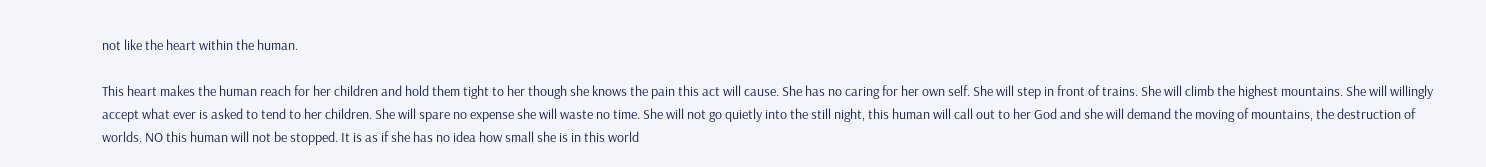not like the heart within the human.

This heart makes the human reach for her children and hold them tight to her though she knows the pain this act will cause. She has no caring for her own self. She will step in front of trains. She will climb the highest mountains. She will willingly accept what ever is asked to tend to her children. She will spare no expense she will waste no time. She will not go quietly into the still night, this human will call out to her God and she will demand the moving of mountains, the destruction of worlds. NO this human will not be stopped. It is as if she has no idea how small she is in this world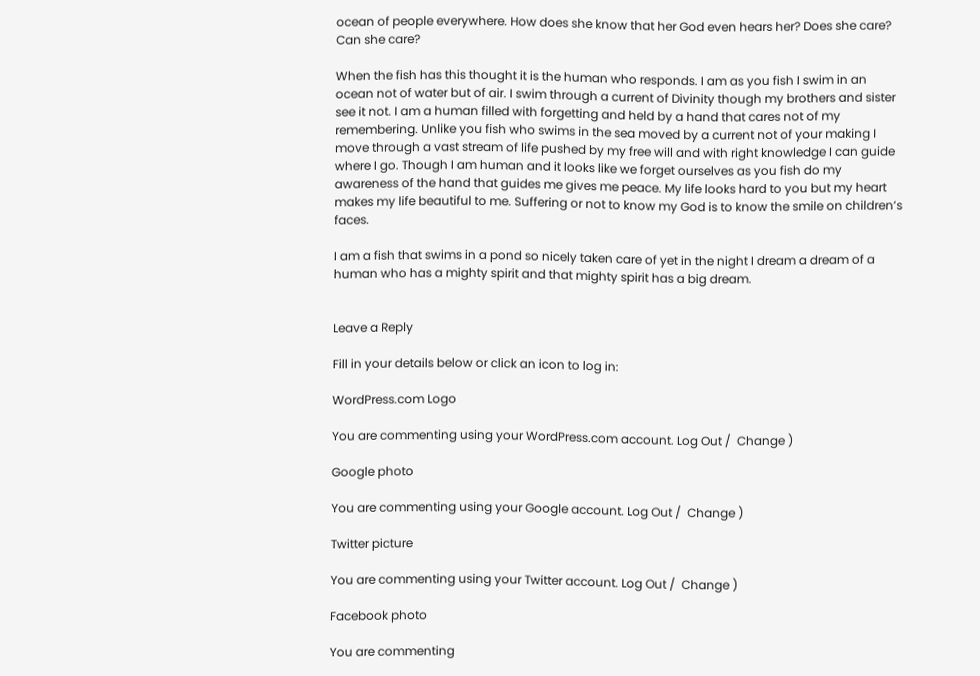ocean of people everywhere. How does she know that her God even hears her? Does she care? Can she care?

When the fish has this thought it is the human who responds. I am as you fish I swim in an ocean not of water but of air. I swim through a current of Divinity though my brothers and sister see it not. I am a human filled with forgetting and held by a hand that cares not of my remembering. Unlike you fish who swims in the sea moved by a current not of your making I move through a vast stream of life pushed by my free will and with right knowledge I can guide where I go. Though I am human and it looks like we forget ourselves as you fish do my awareness of the hand that guides me gives me peace. My life looks hard to you but my heart makes my life beautiful to me. Suffering or not to know my God is to know the smile on children’s faces.

I am a fish that swims in a pond so nicely taken care of yet in the night I dream a dream of a human who has a mighty spirit and that mighty spirit has a big dream.


Leave a Reply

Fill in your details below or click an icon to log in:

WordPress.com Logo

You are commenting using your WordPress.com account. Log Out /  Change )

Google photo

You are commenting using your Google account. Log Out /  Change )

Twitter picture

You are commenting using your Twitter account. Log Out /  Change )

Facebook photo

You are commenting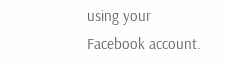using your Facebook account.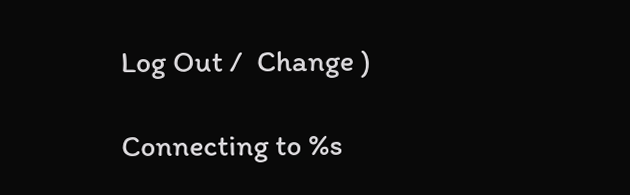Log Out /  Change )

Connecting to %s